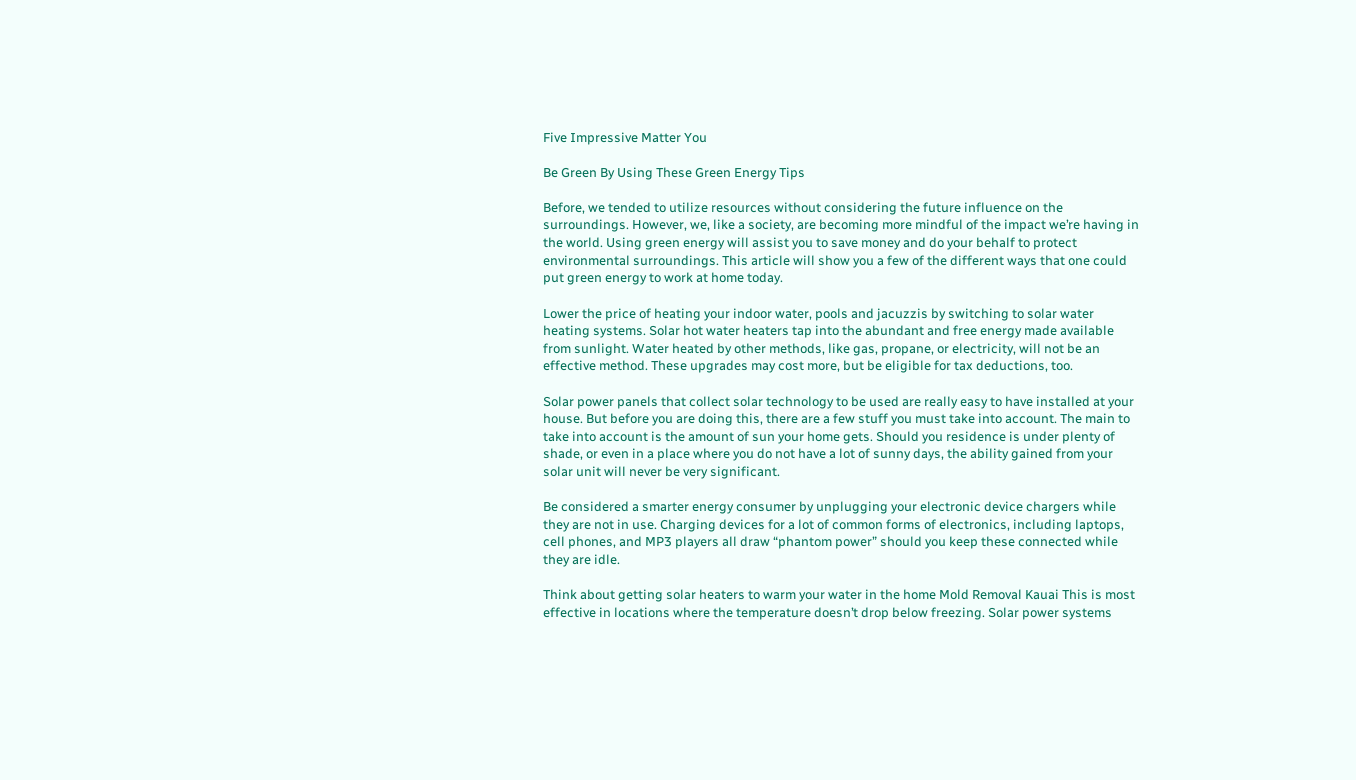Five Impressive Matter You

Be Green By Using These Green Energy Tips

Before, we tended to utilize resources without considering the future influence on the surroundings. However, we, like a society, are becoming more mindful of the impact we’re having in the world. Using green energy will assist you to save money and do your behalf to protect environmental surroundings. This article will show you a few of the different ways that one could put green energy to work at home today.

Lower the price of heating your indoor water, pools and jacuzzis by switching to solar water heating systems. Solar hot water heaters tap into the abundant and free energy made available from sunlight. Water heated by other methods, like gas, propane, or electricity, will not be an effective method. These upgrades may cost more, but be eligible for tax deductions, too.

Solar power panels that collect solar technology to be used are really easy to have installed at your house. But before you are doing this, there are a few stuff you must take into account. The main to take into account is the amount of sun your home gets. Should you residence is under plenty of shade, or even in a place where you do not have a lot of sunny days, the ability gained from your solar unit will never be very significant.

Be considered a smarter energy consumer by unplugging your electronic device chargers while they are not in use. Charging devices for a lot of common forms of electronics, including laptops, cell phones, and MP3 players all draw “phantom power” should you keep these connected while they are idle.

Think about getting solar heaters to warm your water in the home Mold Removal Kauai This is most effective in locations where the temperature doesn’t drop below freezing. Solar power systems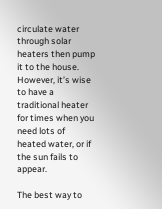circulate water through solar heaters then pump it to the house. However, it’s wise to have a traditional heater for times when you need lots of heated water, or if the sun fails to appear.

The best way to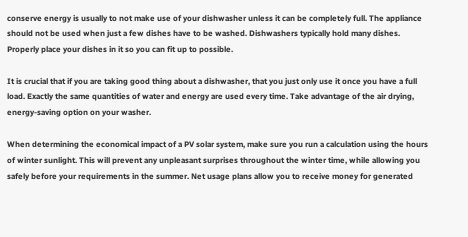conserve energy is usually to not make use of your dishwasher unless it can be completely full. The appliance should not be used when just a few dishes have to be washed. Dishwashers typically hold many dishes. Properly place your dishes in it so you can fit up to possible.

It is crucial that if you are taking good thing about a dishwasher, that you just only use it once you have a full load. Exactly the same quantities of water and energy are used every time. Take advantage of the air drying, energy-saving option on your washer.

When determining the economical impact of a PV solar system, make sure you run a calculation using the hours of winter sunlight. This will prevent any unpleasant surprises throughout the winter time, while allowing you safely before your requirements in the summer. Net usage plans allow you to receive money for generated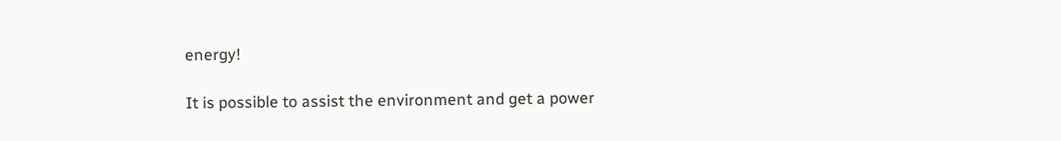energy!

It is possible to assist the environment and get a power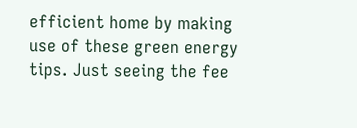efficient home by making use of these green energy tips. Just seeing the fee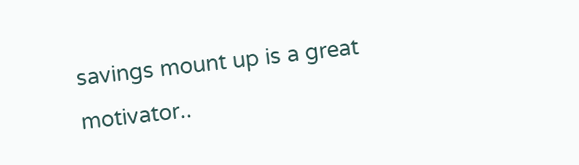savings mount up is a great motivator..